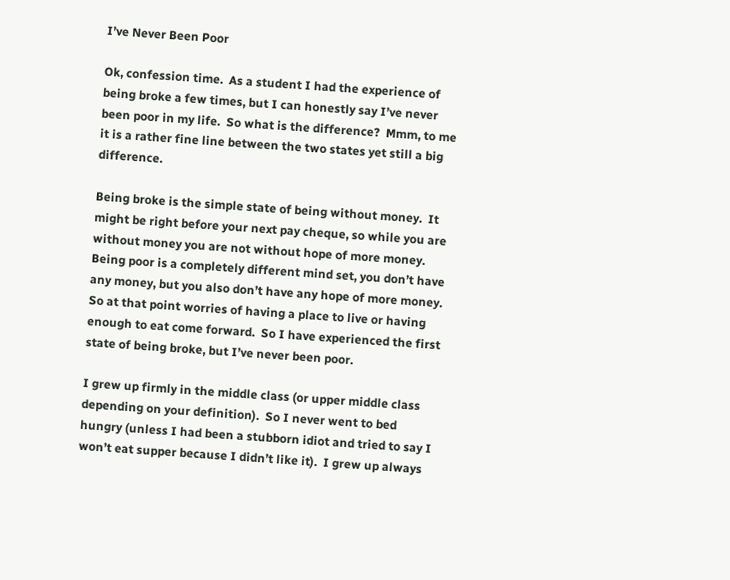I’ve Never Been Poor

Ok, confession time.  As a student I had the experience of being broke a few times, but I can honestly say I’ve never been poor in my life.  So what is the difference?  Mmm, to me it is a rather fine line between the two states yet still a big difference.

Being broke is the simple state of being without money.  It might be right before your next pay cheque, so while you are without money you are not without hope of more money.  Being poor is a completely different mind set, you don’t have any money, but you also don’t have any hope of more money.  So at that point worries of having a place to live or having enough to eat come forward.  So I have experienced the first state of being broke, but I’ve never been poor.

I grew up firmly in the middle class (or upper middle class depending on your definition).  So I never went to bed hungry (unless I had been a stubborn idiot and tried to say I won’t eat supper because I didn’t like it).  I grew up always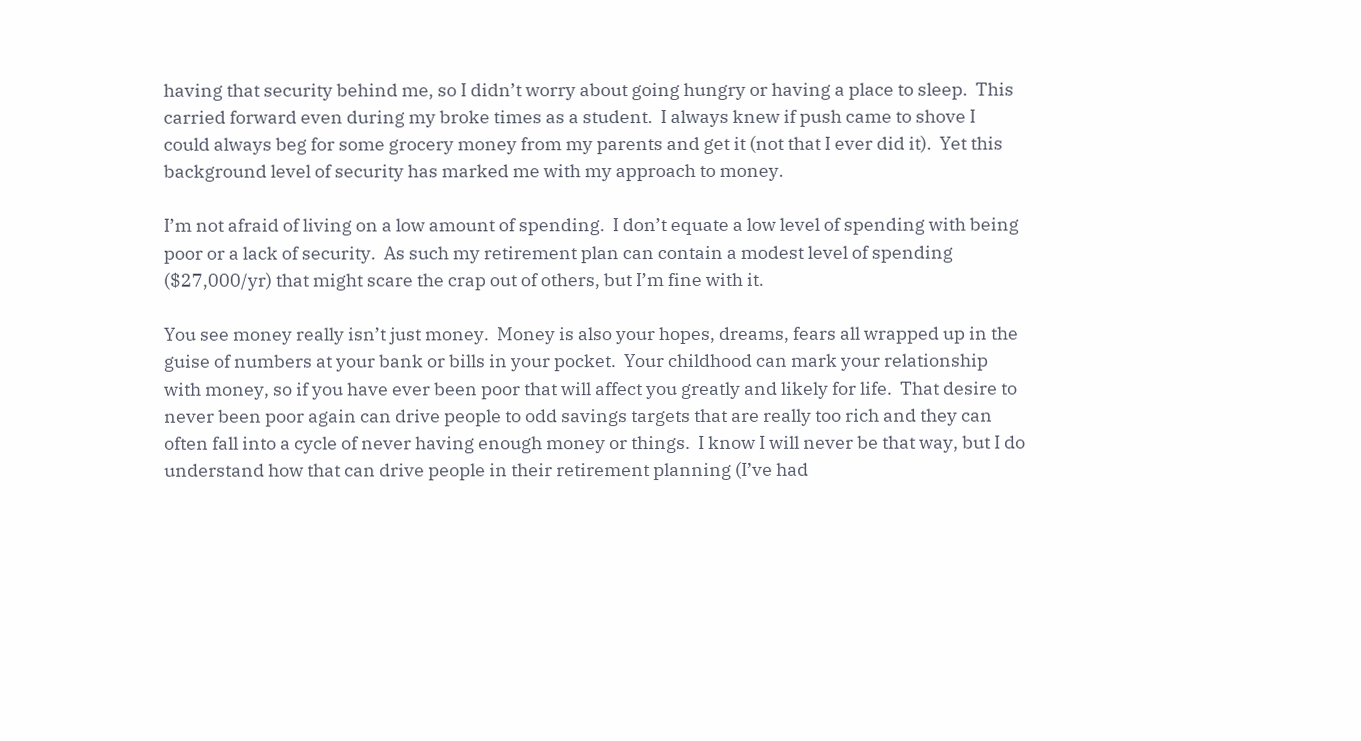having that security behind me, so I didn’t worry about going hungry or having a place to sleep.  This carried forward even during my broke times as a student.  I always knew if push came to shove I could always beg for some grocery money from my parents and get it (not that I ever did it).  Yet this background level of security has marked me with my approach to money.

I’m not afraid of living on a low amount of spending.  I don’t equate a low level of spending with being poor or a lack of security.  As such my retirement plan can contain a modest level of spending ($27,000/yr) that might scare the crap out of others, but I’m fine with it.

You see money really isn’t just money.  Money is also your hopes, dreams, fears all wrapped up in the guise of numbers at your bank or bills in your pocket.  Your childhood can mark your relationship with money, so if you have ever been poor that will affect you greatly and likely for life.  That desire to never been poor again can drive people to odd savings targets that are really too rich and they can often fall into a cycle of never having enough money or things.  I know I will never be that way, but I do understand how that can drive people in their retirement planning (I’ve had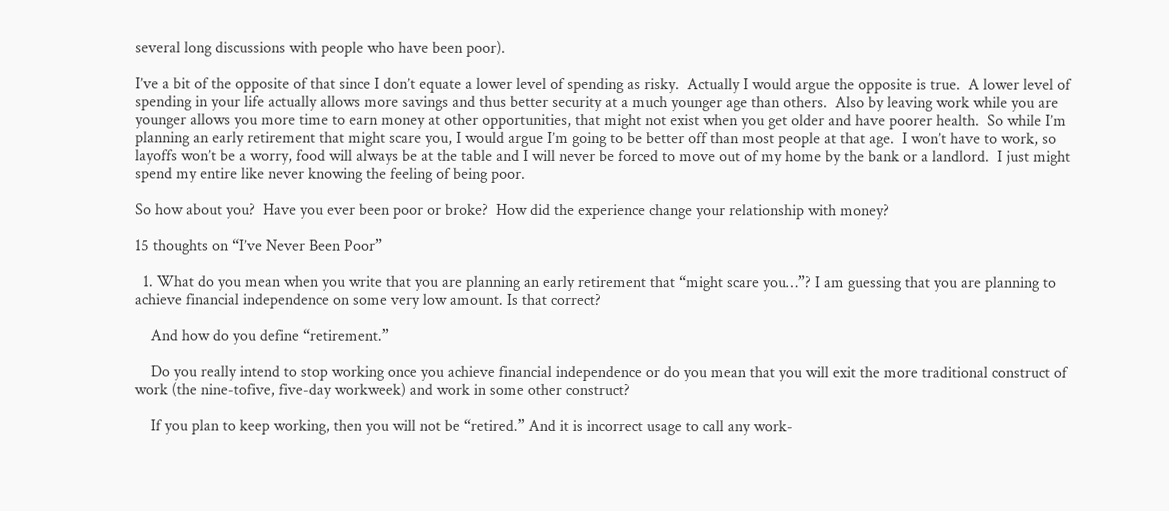several long discussions with people who have been poor).

I’ve a bit of the opposite of that since I don’t equate a lower level of spending as risky.  Actually I would argue the opposite is true.  A lower level of spending in your life actually allows more savings and thus better security at a much younger age than others.  Also by leaving work while you are younger allows you more time to earn money at other opportunities, that might not exist when you get older and have poorer health.  So while I’m planning an early retirement that might scare you, I would argue I’m going to be better off than most people at that age.  I won’t have to work, so layoffs won’t be a worry, food will always be at the table and I will never be forced to move out of my home by the bank or a landlord.  I just might spend my entire like never knowing the feeling of being poor.

So how about you?  Have you ever been poor or broke?  How did the experience change your relationship with money?

15 thoughts on “I’ve Never Been Poor”

  1. What do you mean when you write that you are planning an early retirement that “might scare you…”? I am guessing that you are planning to achieve financial independence on some very low amount. Is that correct?

    And how do you define “retirement.”

    Do you really intend to stop working once you achieve financial independence or do you mean that you will exit the more traditional construct of work (the nine-tofive, five-day workweek) and work in some other construct?

    If you plan to keep working, then you will not be “retired.” And it is incorrect usage to call any work-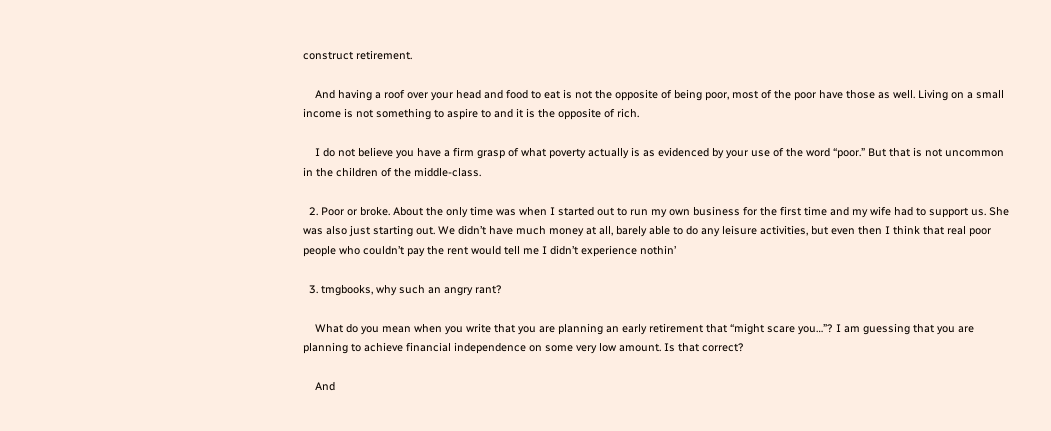construct retirement.

    And having a roof over your head and food to eat is not the opposite of being poor, most of the poor have those as well. Living on a small income is not something to aspire to and it is the opposite of rich.

    I do not believe you have a firm grasp of what poverty actually is as evidenced by your use of the word “poor.” But that is not uncommon in the children of the middle-class.

  2. Poor or broke. About the only time was when I started out to run my own business for the first time and my wife had to support us. She was also just starting out. We didn’t have much money at all, barely able to do any leisure activities, but even then I think that real poor people who couldn’t pay the rent would tell me I didn’t experience nothin’

  3. tmgbooks, why such an angry rant?

    What do you mean when you write that you are planning an early retirement that “might scare you…”? I am guessing that you are planning to achieve financial independence on some very low amount. Is that correct?

    And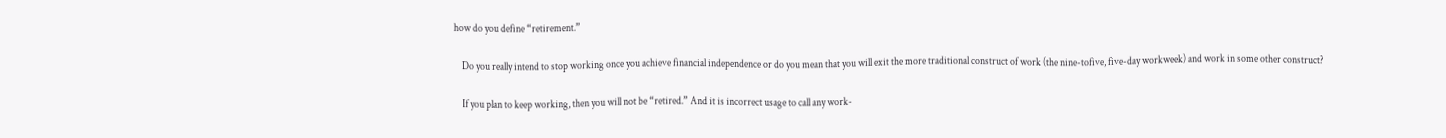how do you define “retirement.”

    Do you really intend to stop working once you achieve financial independence or do you mean that you will exit the more traditional construct of work (the nine-tofive, five-day workweek) and work in some other construct?

    If you plan to keep working, then you will not be “retired.” And it is incorrect usage to call any work-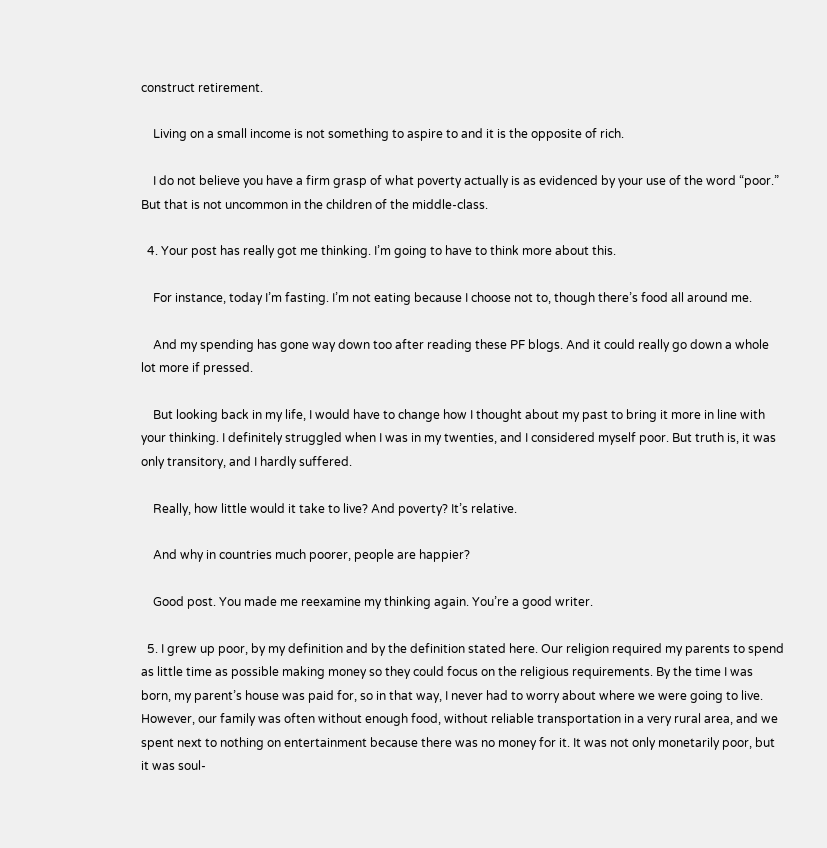construct retirement.

    Living on a small income is not something to aspire to and it is the opposite of rich.

    I do not believe you have a firm grasp of what poverty actually is as evidenced by your use of the word “poor.” But that is not uncommon in the children of the middle-class.

  4. Your post has really got me thinking. I’m going to have to think more about this.

    For instance, today I’m fasting. I’m not eating because I choose not to, though there’s food all around me.

    And my spending has gone way down too after reading these PF blogs. And it could really go down a whole lot more if pressed.

    But looking back in my life, I would have to change how I thought about my past to bring it more in line with your thinking. I definitely struggled when I was in my twenties, and I considered myself poor. But truth is, it was only transitory, and I hardly suffered.

    Really, how little would it take to live? And poverty? It’s relative.

    And why in countries much poorer, people are happier?

    Good post. You made me reexamine my thinking again. You’re a good writer.

  5. I grew up poor, by my definition and by the definition stated here. Our religion required my parents to spend as little time as possible making money so they could focus on the religious requirements. By the time I was born, my parent’s house was paid for, so in that way, I never had to worry about where we were going to live. However, our family was often without enough food, without reliable transportation in a very rural area, and we spent next to nothing on entertainment because there was no money for it. It was not only monetarily poor, but it was soul-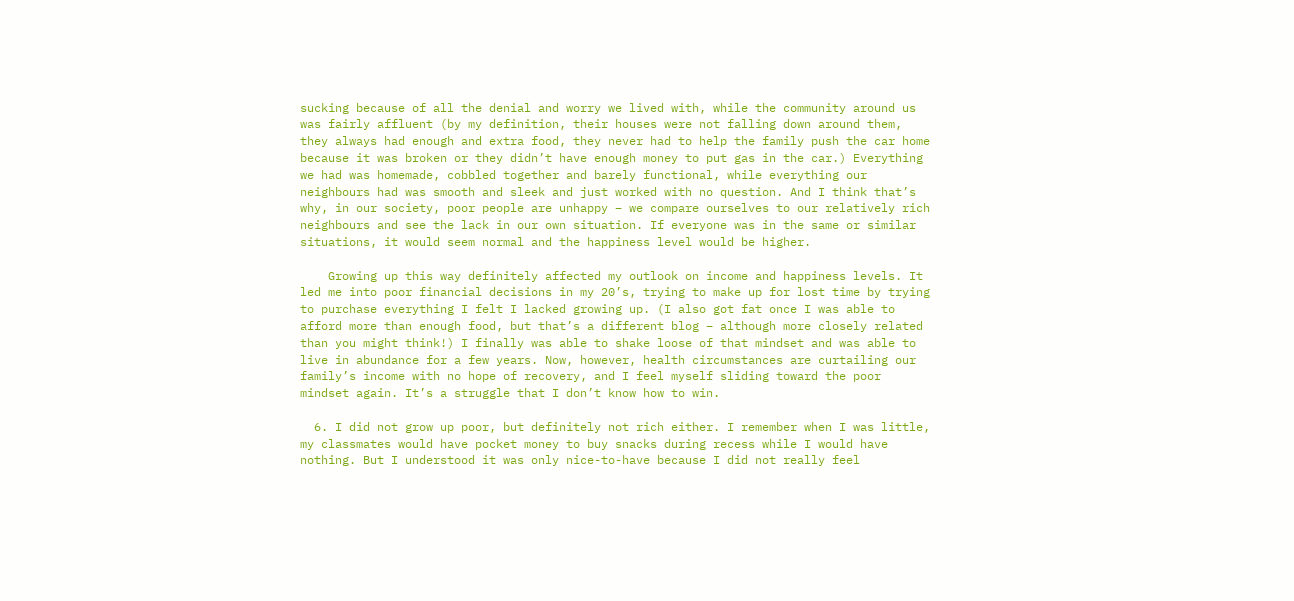sucking because of all the denial and worry we lived with, while the community around us was fairly affluent (by my definition, their houses were not falling down around them, they always had enough and extra food, they never had to help the family push the car home because it was broken or they didn’t have enough money to put gas in the car.) Everything we had was homemade, cobbled together and barely functional, while everything our neighbours had was smooth and sleek and just worked with no question. And I think that’s why, in our society, poor people are unhappy – we compare ourselves to our relatively rich neighbours and see the lack in our own situation. If everyone was in the same or similar situations, it would seem normal and the happiness level would be higher.

    Growing up this way definitely affected my outlook on income and happiness levels. It led me into poor financial decisions in my 20’s, trying to make up for lost time by trying to purchase everything I felt I lacked growing up. (I also got fat once I was able to afford more than enough food, but that’s a different blog – although more closely related than you might think!) I finally was able to shake loose of that mindset and was able to live in abundance for a few years. Now, however, health circumstances are curtailing our family’s income with no hope of recovery, and I feel myself sliding toward the poor mindset again. It’s a struggle that I don’t know how to win.

  6. I did not grow up poor, but definitely not rich either. I remember when I was little, my classmates would have pocket money to buy snacks during recess while I would have nothing. But I understood it was only nice-to-have because I did not really feel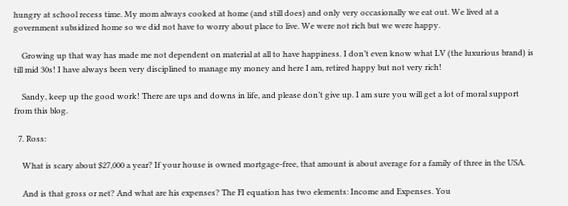hungry at school recess time. My mom always cooked at home (and still does) and only very occasionally we eat out. We lived at a government subsidized home so we did not have to worry about place to live. We were not rich but we were happy.

    Growing up that way has made me not dependent on material at all to have happiness. I don’t even know what LV (the luxurious brand) is till mid 30s! I have always been very disciplined to manage my money and here I am, retired happy but not very rich!

    Sandy, keep up the good work! There are ups and downs in life, and please don’t give up. I am sure you will get a lot of moral support from this blog.

  7. Ross:

    What is scary about $27,000 a year? If your house is owned mortgage-free, that amount is about average for a family of three in the USA.

    And is that gross or net? And what are his expenses? The FI equation has two elements: Income and Expenses. You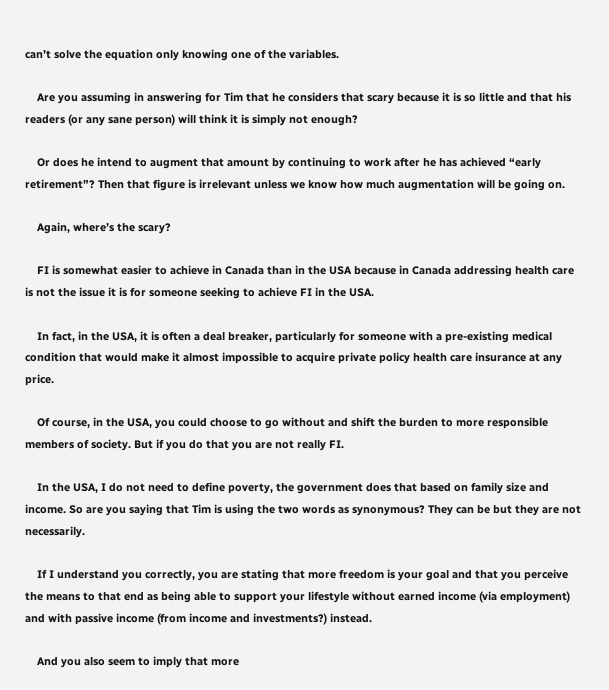can’t solve the equation only knowing one of the variables.

    Are you assuming in answering for Tim that he considers that scary because it is so little and that his readers (or any sane person) will think it is simply not enough?

    Or does he intend to augment that amount by continuing to work after he has achieved “early retirement”? Then that figure is irrelevant unless we know how much augmentation will be going on.

    Again, where’s the scary?

    FI is somewhat easier to achieve in Canada than in the USA because in Canada addressing health care is not the issue it is for someone seeking to achieve FI in the USA.

    In fact, in the USA, it is often a deal breaker, particularly for someone with a pre-existing medical condition that would make it almost impossible to acquire private policy health care insurance at any price.

    Of course, in the USA, you could choose to go without and shift the burden to more responsible members of society. But if you do that you are not really FI.

    In the USA, I do not need to define poverty, the government does that based on family size and income. So are you saying that Tim is using the two words as synonymous? They can be but they are not necessarily.

    If I understand you correctly, you are stating that more freedom is your goal and that you perceive the means to that end as being able to support your lifestyle without earned income (via employment) and with passive income (from income and investments?) instead.

    And you also seem to imply that more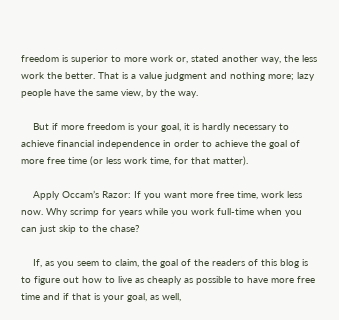freedom is superior to more work or, stated another way, the less work the better. That is a value judgment and nothing more; lazy people have the same view, by the way.

    But if more freedom is your goal, it is hardly necessary to achieve financial independence in order to achieve the goal of more free time (or less work time, for that matter).

    Apply Occam’s Razor: If you want more free time, work less now. Why scrimp for years while you work full-time when you can just skip to the chase?

    If, as you seem to claim, the goal of the readers of this blog is to figure out how to live as cheaply as possible to have more free time and if that is your goal, as well,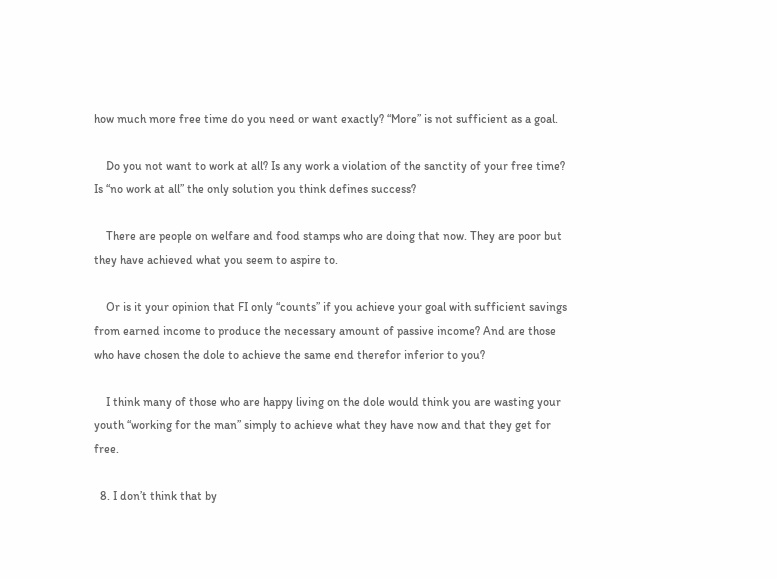how much more free time do you need or want exactly? “More” is not sufficient as a goal.

    Do you not want to work at all? Is any work a violation of the sanctity of your free time? Is “no work at all” the only solution you think defines success?

    There are people on welfare and food stamps who are doing that now. They are poor but they have achieved what you seem to aspire to.

    Or is it your opinion that FI only “counts” if you achieve your goal with sufficient savings from earned income to produce the necessary amount of passive income? And are those who have chosen the dole to achieve the same end therefor inferior to you?

    I think many of those who are happy living on the dole would think you are wasting your youth “working for the man” simply to achieve what they have now and that they get for free.

  8. I don’t think that by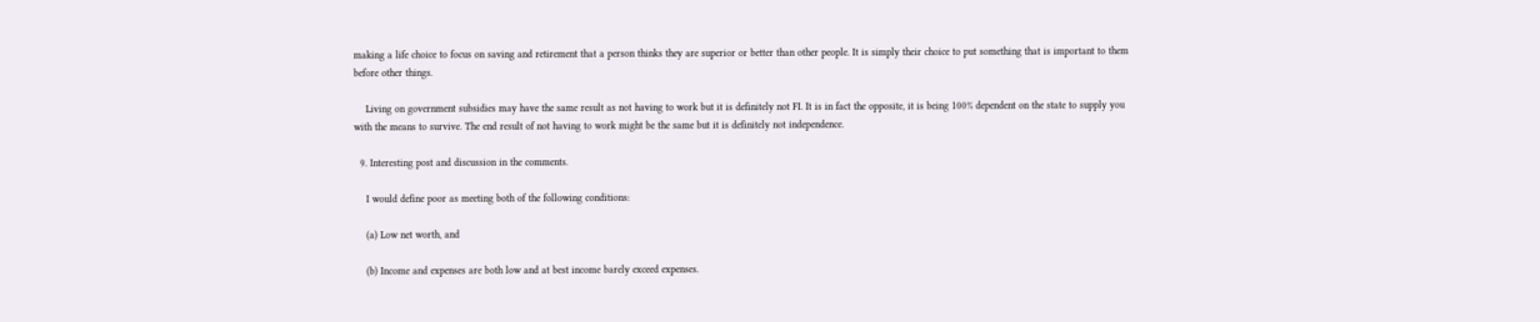making a life choice to focus on saving and retirement that a person thinks they are superior or better than other people. It is simply their choice to put something that is important to them before other things.

    Living on government subsidies may have the same result as not having to work but it is definitely not FI. It is in fact the opposite, it is being 100% dependent on the state to supply you with the means to survive. The end result of not having to work might be the same but it is definitely not independence.

  9. Interesting post and discussion in the comments.

    I would define poor as meeting both of the following conditions:

    (a) Low net worth, and

    (b) Income and expenses are both low and at best income barely exceed expenses.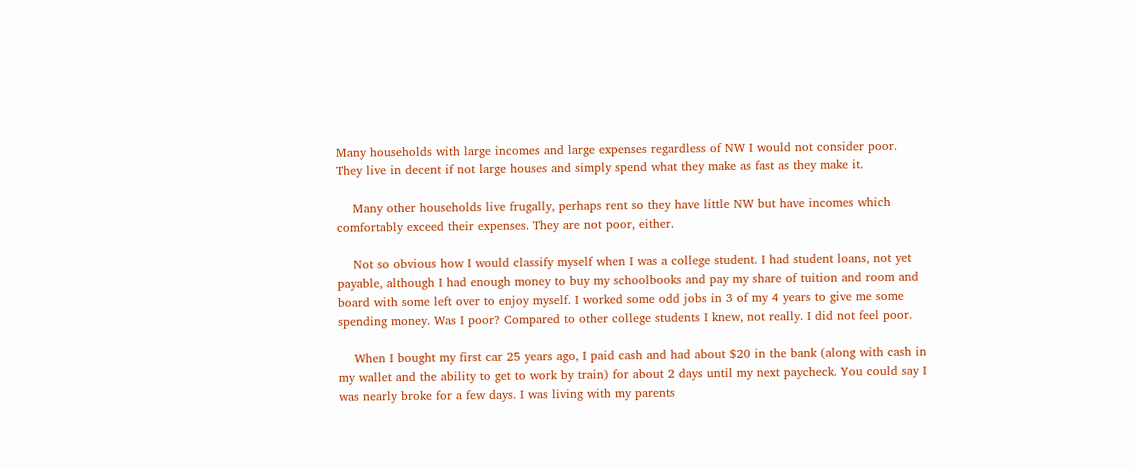Many households with large incomes and large expenses regardless of NW I would not consider poor. They live in decent if not large houses and simply spend what they make as fast as they make it.

    Many other households live frugally, perhaps rent so they have little NW but have incomes which comfortably exceed their expenses. They are not poor, either.

    Not so obvious how I would classify myself when I was a college student. I had student loans, not yet payable, although I had enough money to buy my schoolbooks and pay my share of tuition and room and board with some left over to enjoy myself. I worked some odd jobs in 3 of my 4 years to give me some spending money. Was I poor? Compared to other college students I knew, not really. I did not feel poor.

    When I bought my first car 25 years ago, I paid cash and had about $20 in the bank (along with cash in my wallet and the ability to get to work by train) for about 2 days until my next paycheck. You could say I was nearly broke for a few days. I was living with my parents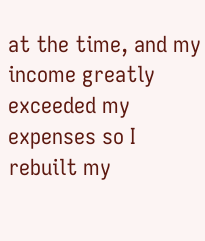at the time, and my income greatly exceeded my expenses so I rebuilt my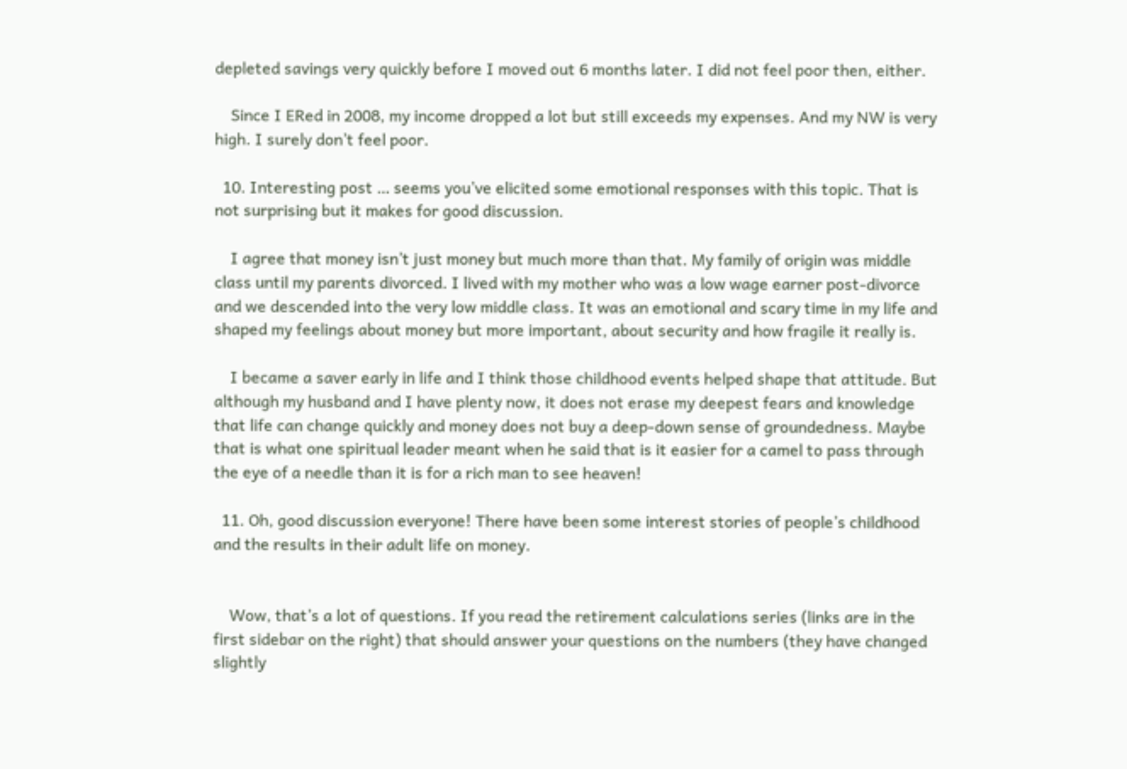depleted savings very quickly before I moved out 6 months later. I did not feel poor then, either.

    Since I ERed in 2008, my income dropped a lot but still exceeds my expenses. And my NW is very high. I surely don’t feel poor.

  10. Interesting post … seems you’ve elicited some emotional responses with this topic. That is not surprising but it makes for good discussion.

    I agree that money isn’t just money but much more than that. My family of origin was middle class until my parents divorced. I lived with my mother who was a low wage earner post-divorce and we descended into the very low middle class. It was an emotional and scary time in my life and shaped my feelings about money but more important, about security and how fragile it really is.

    I became a saver early in life and I think those childhood events helped shape that attitude. But although my husband and I have plenty now, it does not erase my deepest fears and knowledge that life can change quickly and money does not buy a deep-down sense of groundedness. Maybe that is what one spiritual leader meant when he said that is it easier for a camel to pass through the eye of a needle than it is for a rich man to see heaven!

  11. Oh, good discussion everyone! There have been some interest stories of people’s childhood and the results in their adult life on money.


    Wow, that’s a lot of questions. If you read the retirement calculations series (links are in the first sidebar on the right) that should answer your questions on the numbers (they have changed slightly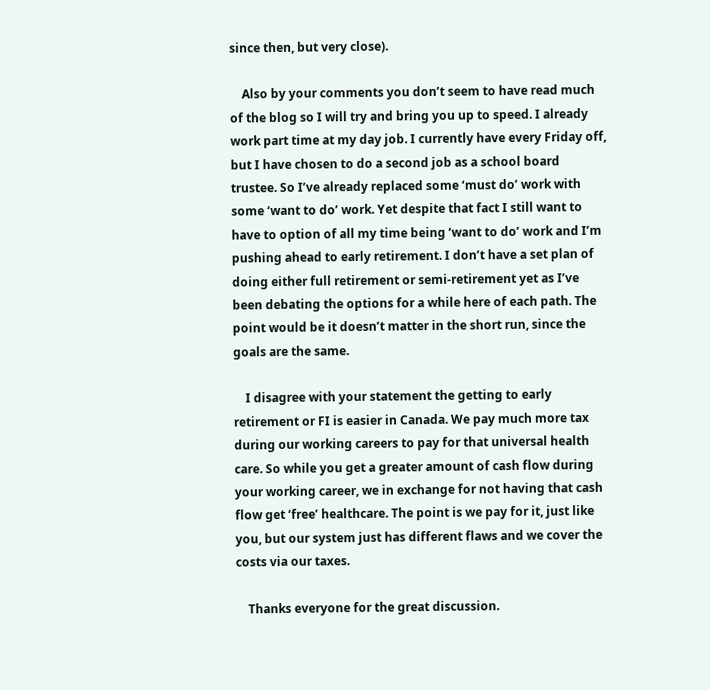since then, but very close).

    Also by your comments you don’t seem to have read much of the blog so I will try and bring you up to speed. I already work part time at my day job. I currently have every Friday off, but I have chosen to do a second job as a school board trustee. So I’ve already replaced some ‘must do’ work with some ‘want to do’ work. Yet despite that fact I still want to have to option of all my time being ‘want to do’ work and I’m pushing ahead to early retirement. I don’t have a set plan of doing either full retirement or semi-retirement yet as I’ve been debating the options for a while here of each path. The point would be it doesn’t matter in the short run, since the goals are the same.

    I disagree with your statement the getting to early retirement or FI is easier in Canada. We pay much more tax during our working careers to pay for that universal health care. So while you get a greater amount of cash flow during your working career, we in exchange for not having that cash flow get ‘free’ healthcare. The point is we pay for it, just like you, but our system just has different flaws and we cover the costs via our taxes.

    Thanks everyone for the great discussion.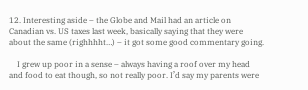12. Interesting aside – the Globe and Mail had an article on Canadian vs. US taxes last week, basically saying that they were about the same (righhhht…) – it got some good commentary going.

    I grew up poor in a sense – always having a roof over my head and food to eat though, so not really poor. I’d say my parents were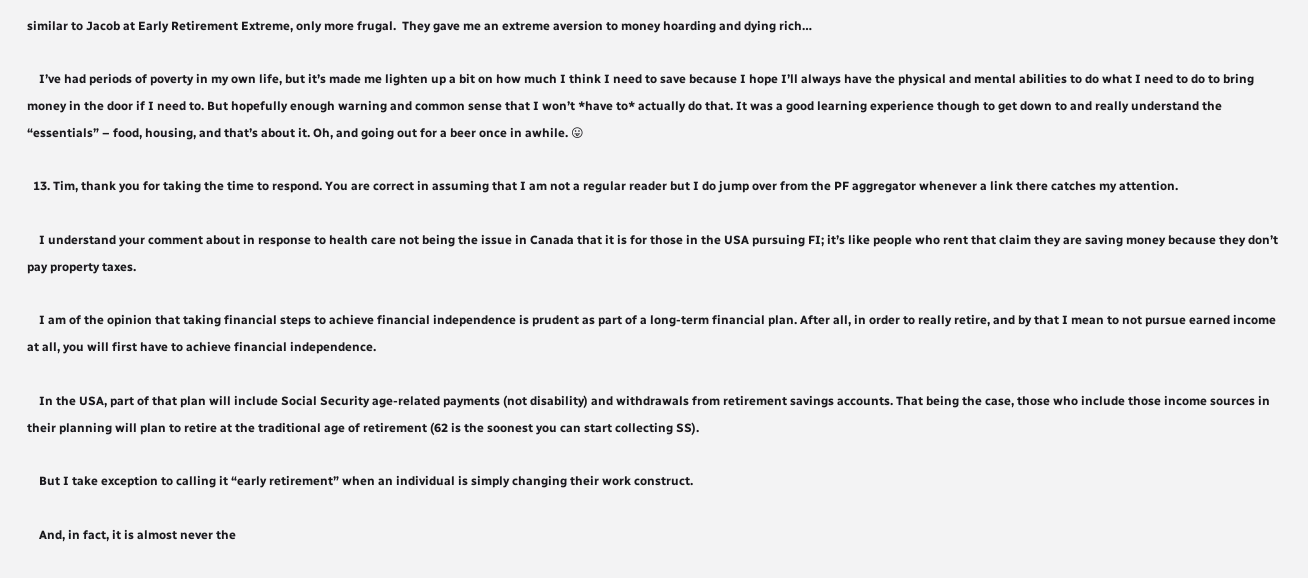similar to Jacob at Early Retirement Extreme, only more frugal.  They gave me an extreme aversion to money hoarding and dying rich…

    I’ve had periods of poverty in my own life, but it’s made me lighten up a bit on how much I think I need to save because I hope I’ll always have the physical and mental abilities to do what I need to do to bring money in the door if I need to. But hopefully enough warning and common sense that I won’t *have to* actually do that. It was a good learning experience though to get down to and really understand the “essentials” – food, housing, and that’s about it. Oh, and going out for a beer once in awhile. 😛

  13. Tim, thank you for taking the time to respond. You are correct in assuming that I am not a regular reader but I do jump over from the PF aggregator whenever a link there catches my attention.

    I understand your comment about in response to health care not being the issue in Canada that it is for those in the USA pursuing FI; it’s like people who rent that claim they are saving money because they don’t pay property taxes.

    I am of the opinion that taking financial steps to achieve financial independence is prudent as part of a long-term financial plan. After all, in order to really retire, and by that I mean to not pursue earned income at all, you will first have to achieve financial independence.

    In the USA, part of that plan will include Social Security age-related payments (not disability) and withdrawals from retirement savings accounts. That being the case, those who include those income sources in their planning will plan to retire at the traditional age of retirement (62 is the soonest you can start collecting SS).

    But I take exception to calling it “early retirement” when an individual is simply changing their work construct.

    And, in fact, it is almost never the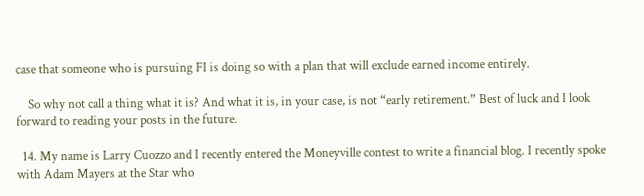case that someone who is pursuing FI is doing so with a plan that will exclude earned income entirely.

    So why not call a thing what it is? And what it is, in your case, is not “early retirement.” Best of luck and I look forward to reading your posts in the future.

  14. My name is Larry Cuozzo and I recently entered the Moneyville contest to write a financial blog. I recently spoke with Adam Mayers at the Star who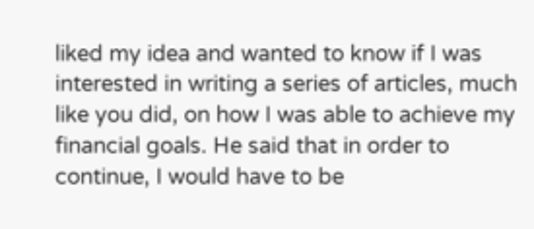liked my idea and wanted to know if I was interested in writing a series of articles, much like you did, on how I was able to achieve my financial goals. He said that in order to continue, I would have to be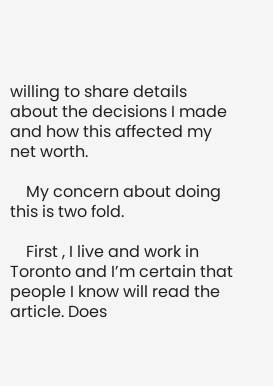willing to share details about the decisions I made and how this affected my net worth.

    My concern about doing this is two fold.

    First , I live and work in Toronto and I’m certain that people I know will read the article. Does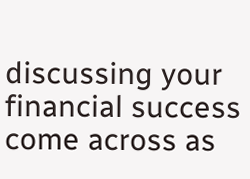discussing your financial success come across as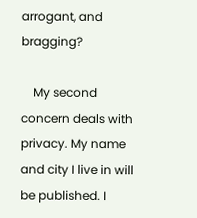arrogant, and bragging?

    My second concern deals with privacy. My name and city I live in will be published. I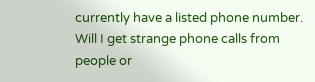currently have a listed phone number. Will I get strange phone calls from people or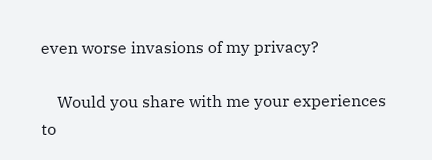even worse invasions of my privacy?

    Would you share with me your experiences to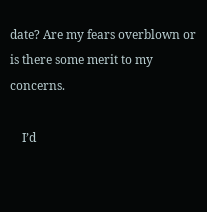date? Are my fears overblown or is there some merit to my concerns.

    I’d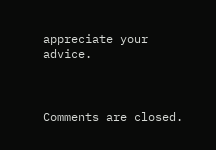appreciate your advice.



Comments are closed.